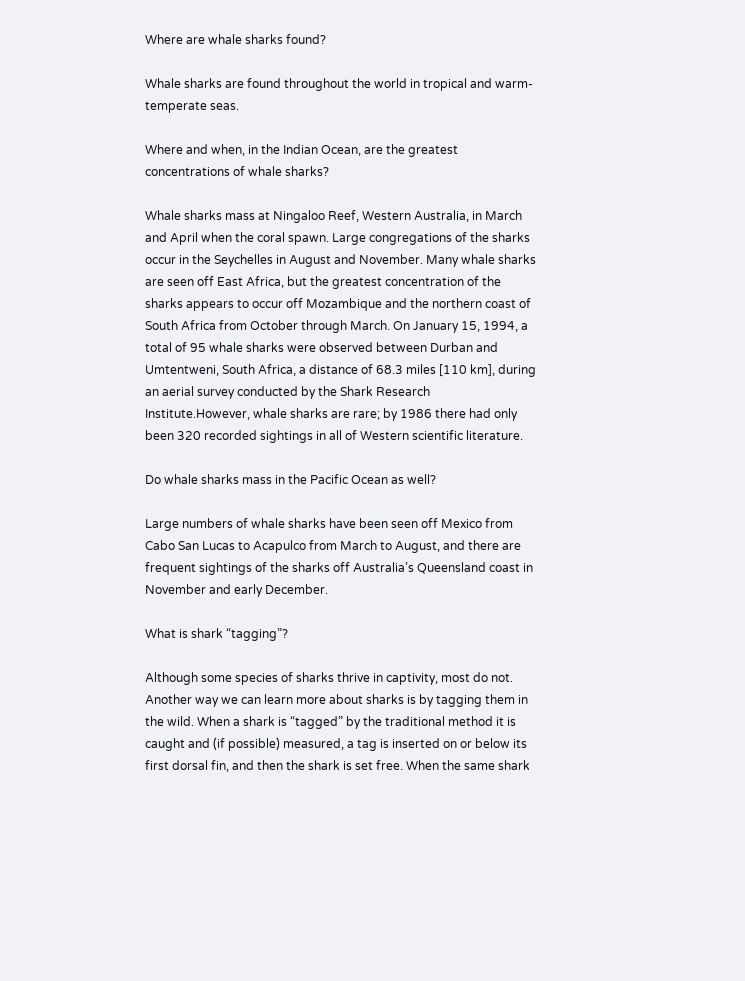Where are whale sharks found?

Whale sharks are found throughout the world in tropical and warm-temperate seas.

Where and when, in the Indian Ocean, are the greatest concentrations of whale sharks?

Whale sharks mass at Ningaloo Reef, Western Australia, in March and April when the coral spawn. Large congregations of the sharks occur in the Seychelles in August and November. Many whale sharks are seen off East Africa, but the greatest concentration of the sharks appears to occur off Mozambique and the northern coast of South Africa from October through March. On January 15, 1994, a total of 95 whale sharks were observed between Durban and Umtentweni, South Africa, a distance of 68.3 miles [110 km], during an aerial survey conducted by the Shark Research Institute.However, whale sharks are rare; by 1986 there had only been 320 recorded sightings in all of Western scientific literature.

Do whale sharks mass in the Pacific Ocean as well?

Large numbers of whale sharks have been seen off Mexico from Cabo San Lucas to Acapulco from March to August, and there are frequent sightings of the sharks off Australia’s Queensland coast in November and early December.

What is shark “tagging”?

Although some species of sharks thrive in captivity, most do not. Another way we can learn more about sharks is by tagging them in the wild. When a shark is “tagged” by the traditional method it is caught and (if possible) measured, a tag is inserted on or below its first dorsal fin, and then the shark is set free. When the same shark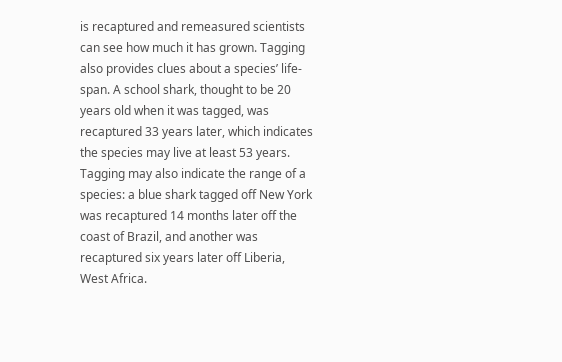is recaptured and remeasured scientists can see how much it has grown. Tagging also provides clues about a species’ life-span. A school shark, thought to be 20 years old when it was tagged, was recaptured 33 years later, which indicates the species may live at least 53 years. Tagging may also indicate the range of a species: a blue shark tagged off New York was recaptured 14 months later off the coast of Brazil, and another was recaptured six years later off Liberia, West Africa.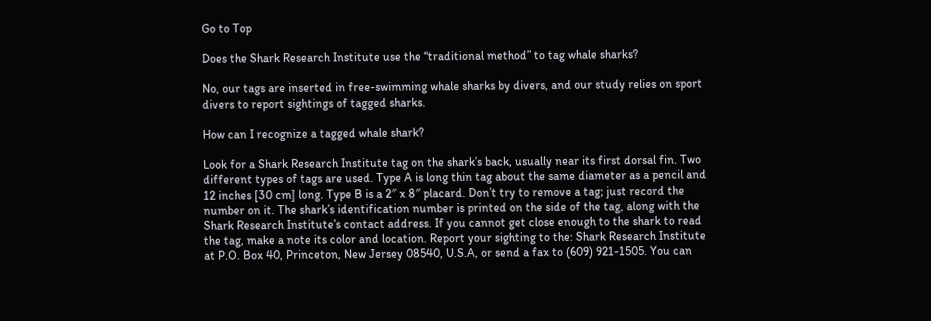Go to Top

Does the Shark Research Institute use the “traditional method” to tag whale sharks?

No, our tags are inserted in free-swimming whale sharks by divers, and our study relies on sport divers to report sightings of tagged sharks.

How can I recognize a tagged whale shark?

Look for a Shark Research Institute tag on the shark’s back, usually near its first dorsal fin. Two different types of tags are used. Type A is long thin tag about the same diameter as a pencil and 12 inches [30 cm] long. Type B is a 2″ x 8″ placard. Don’t try to remove a tag; just record the number on it. The shark’s identification number is printed on the side of the tag, along with the Shark Research Institute’s contact address. If you cannot get close enough to the shark to read the tag, make a note its color and location. Report your sighting to the: Shark Research Institute at P.O. Box 40, Princeton, New Jersey 08540, U.S.A, or send a fax to (609) 921-1505. You can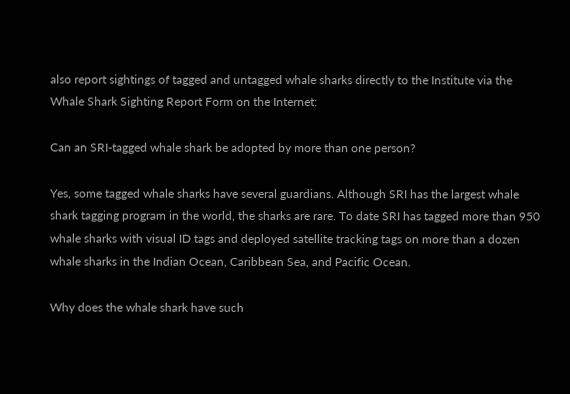also report sightings of tagged and untagged whale sharks directly to the Institute via the Whale Shark Sighting Report Form on the Internet:

Can an SRI-tagged whale shark be adopted by more than one person?

Yes, some tagged whale sharks have several guardians. Although SRI has the largest whale shark tagging program in the world, the sharks are rare. To date SRI has tagged more than 950 whale sharks with visual ID tags and deployed satellite tracking tags on more than a dozen whale sharks in the Indian Ocean, Caribbean Sea, and Pacific Ocean.

Why does the whale shark have such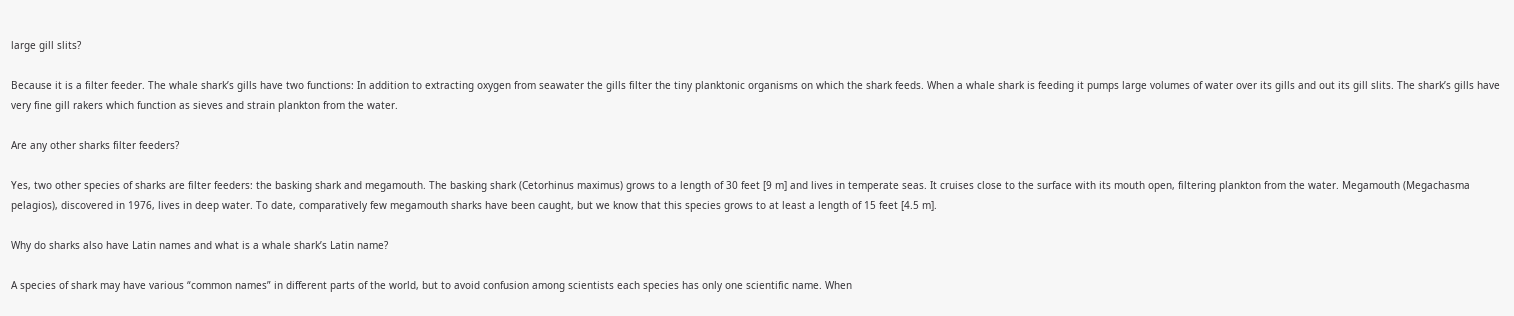large gill slits?

Because it is a filter feeder. The whale shark’s gills have two functions: In addition to extracting oxygen from seawater the gills filter the tiny planktonic organisms on which the shark feeds. When a whale shark is feeding it pumps large volumes of water over its gills and out its gill slits. The shark’s gills have very fine gill rakers which function as sieves and strain plankton from the water.

Are any other sharks filter feeders?

Yes, two other species of sharks are filter feeders: the basking shark and megamouth. The basking shark (Cetorhinus maximus) grows to a length of 30 feet [9 m] and lives in temperate seas. It cruises close to the surface with its mouth open, filtering plankton from the water. Megamouth (Megachasma pelagios), discovered in 1976, lives in deep water. To date, comparatively few megamouth sharks have been caught, but we know that this species grows to at least a length of 15 feet [4.5 m].

Why do sharks also have Latin names and what is a whale shark’s Latin name?

A species of shark may have various “common names” in different parts of the world, but to avoid confusion among scientists each species has only one scientific name. When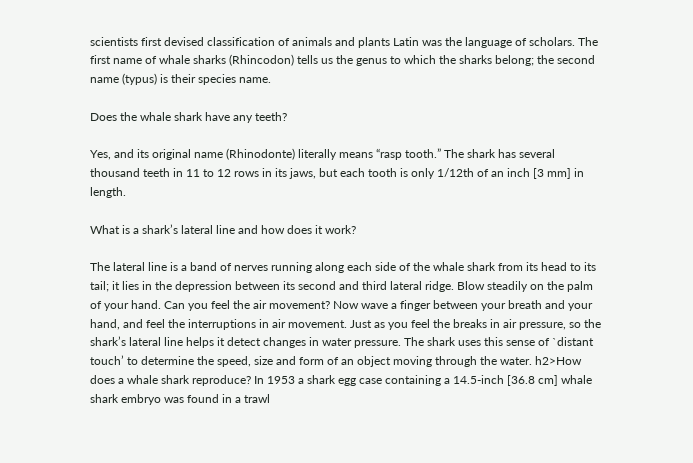scientists first devised classification of animals and plants Latin was the language of scholars. The first name of whale sharks (Rhincodon) tells us the genus to which the sharks belong; the second name (typus) is their species name.

Does the whale shark have any teeth?

Yes, and its original name (Rhinodonte) literally means “rasp tooth.” The shark has several thousand teeth in 11 to 12 rows in its jaws, but each tooth is only 1/12th of an inch [3 mm] in length.

What is a shark’s lateral line and how does it work?

The lateral line is a band of nerves running along each side of the whale shark from its head to its tail; it lies in the depression between its second and third lateral ridge. Blow steadily on the palm of your hand. Can you feel the air movement? Now wave a finger between your breath and your hand, and feel the interruptions in air movement. Just as you feel the breaks in air pressure, so the shark’s lateral line helps it detect changes in water pressure. The shark uses this sense of `distant touch’ to determine the speed, size and form of an object moving through the water. h2>How does a whale shark reproduce? In 1953 a shark egg case containing a 14.5-inch [36.8 cm] whale shark embryo was found in a trawl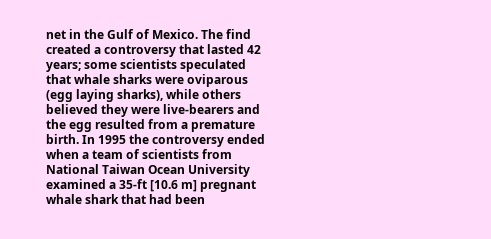net in the Gulf of Mexico. The find created a controversy that lasted 42 years; some scientists speculated that whale sharks were oviparous (egg laying sharks), while others believed they were live-bearers and the egg resulted from a premature birth. In 1995 the controversy ended when a team of scientists from National Taiwan Ocean University examined a 35-ft [10.6 m] pregnant whale shark that had been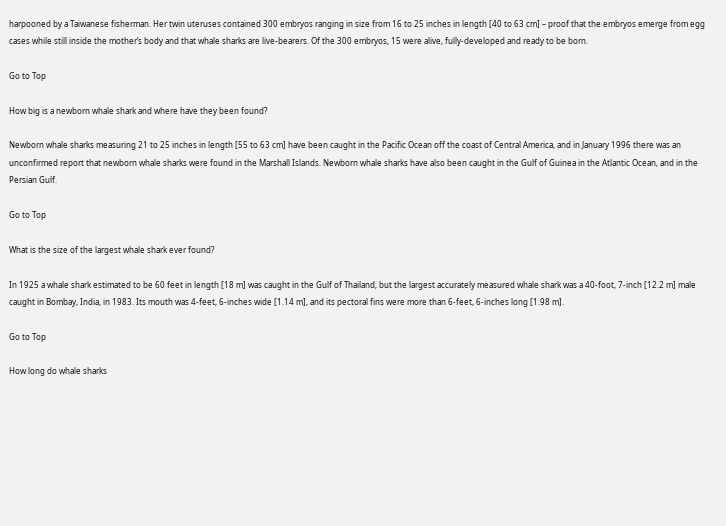harpooned by a Taiwanese fisherman. Her twin uteruses contained 300 embryos ranging in size from 16 to 25 inches in length [40 to 63 cm] – proof that the embryos emerge from egg cases while still inside the mother’s body and that whale sharks are live-bearers. Of the 300 embryos, 15 were alive, fully-developed and ready to be born.

Go to Top

How big is a newborn whale shark and where have they been found?

Newborn whale sharks measuring 21 to 25 inches in length [55 to 63 cm] have been caught in the Pacific Ocean off the coast of Central America, and in January 1996 there was an unconfirmed report that newborn whale sharks were found in the Marshall Islands. Newborn whale sharks have also been caught in the Gulf of Guinea in the Atlantic Ocean, and in the Persian Gulf.

Go to Top

What is the size of the largest whale shark ever found?

In 1925 a whale shark estimated to be 60 feet in length [18 m] was caught in the Gulf of Thailand, but the largest accurately measured whale shark was a 40-foot, 7-inch [12.2 m] male caught in Bombay, India, in 1983. Its mouth was 4-feet, 6-inches wide [1.14 m], and its pectoral fins were more than 6-feet, 6-inches long [1.98 m].

Go to Top

How long do whale sharks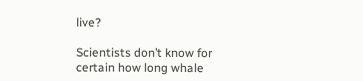live?

Scientists don’t know for certain how long whale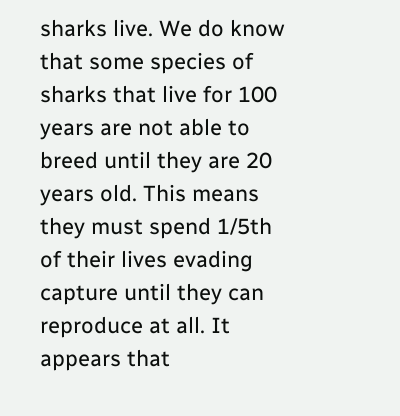sharks live. We do know that some species of sharks that live for 100 years are not able to breed until they are 20 years old. This means they must spend 1/5th of their lives evading capture until they can reproduce at all. It appears that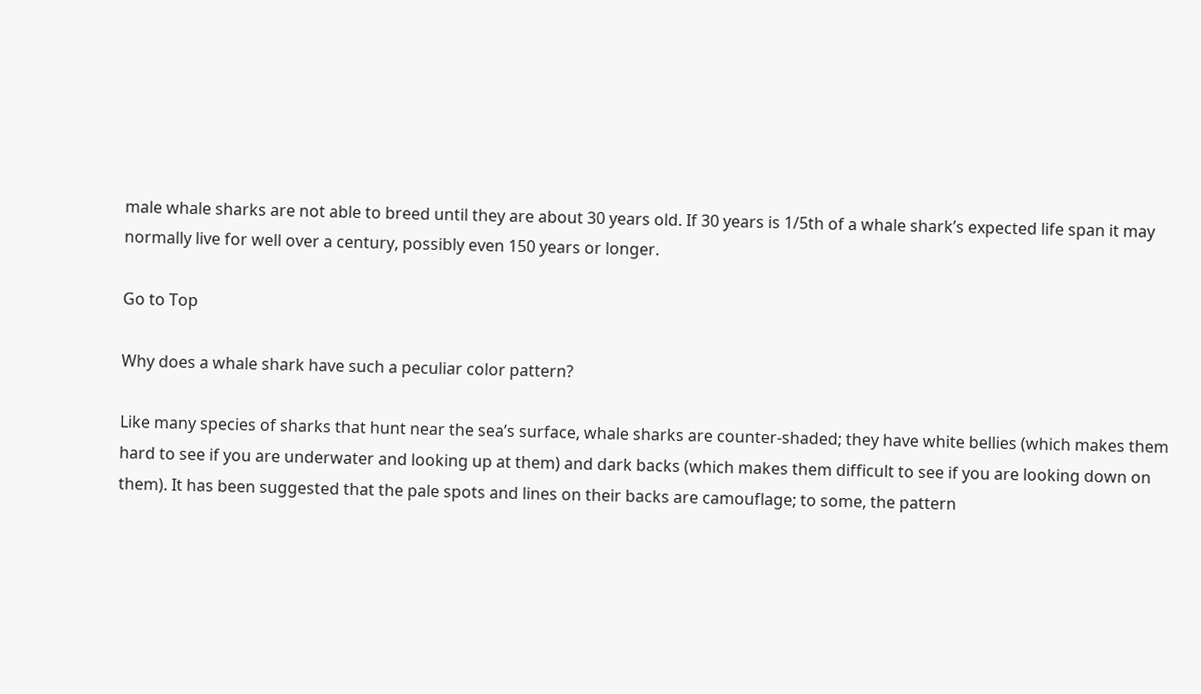male whale sharks are not able to breed until they are about 30 years old. If 30 years is 1/5th of a whale shark’s expected life span it may normally live for well over a century, possibly even 150 years or longer.

Go to Top

Why does a whale shark have such a peculiar color pattern?

Like many species of sharks that hunt near the sea’s surface, whale sharks are counter-shaded; they have white bellies (which makes them hard to see if you are underwater and looking up at them) and dark backs (which makes them difficult to see if you are looking down on them). It has been suggested that the pale spots and lines on their backs are camouflage; to some, the pattern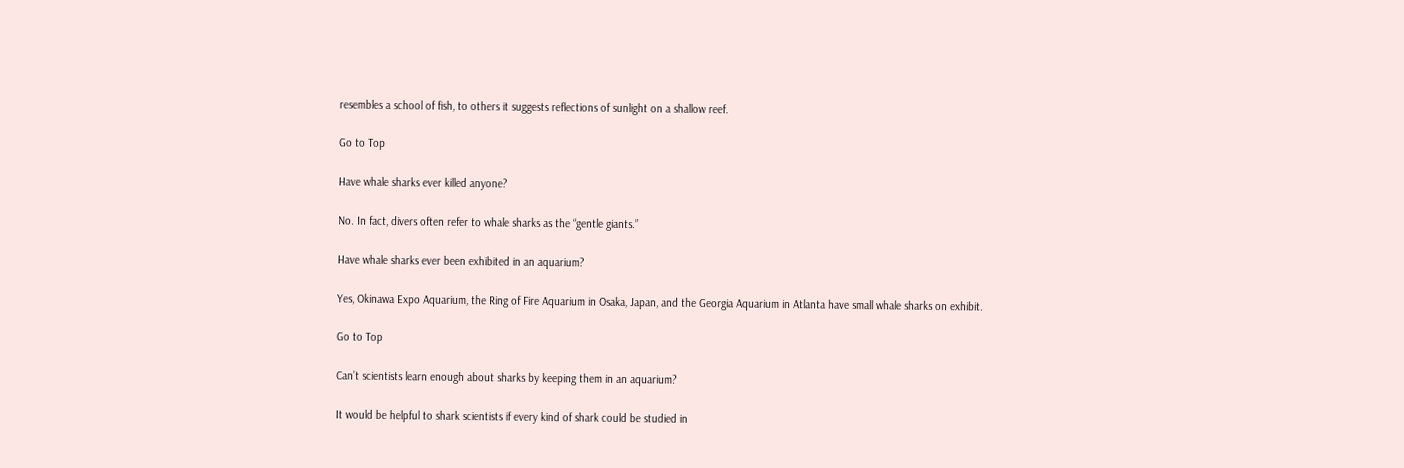resembles a school of fish, to others it suggests reflections of sunlight on a shallow reef.

Go to Top

Have whale sharks ever killed anyone?

No. In fact, divers often refer to whale sharks as the “gentle giants.”

Have whale sharks ever been exhibited in an aquarium?

Yes, Okinawa Expo Aquarium, the Ring of Fire Aquarium in Osaka, Japan, and the Georgia Aquarium in Atlanta have small whale sharks on exhibit.

Go to Top

Can’t scientists learn enough about sharks by keeping them in an aquarium?

It would be helpful to shark scientists if every kind of shark could be studied in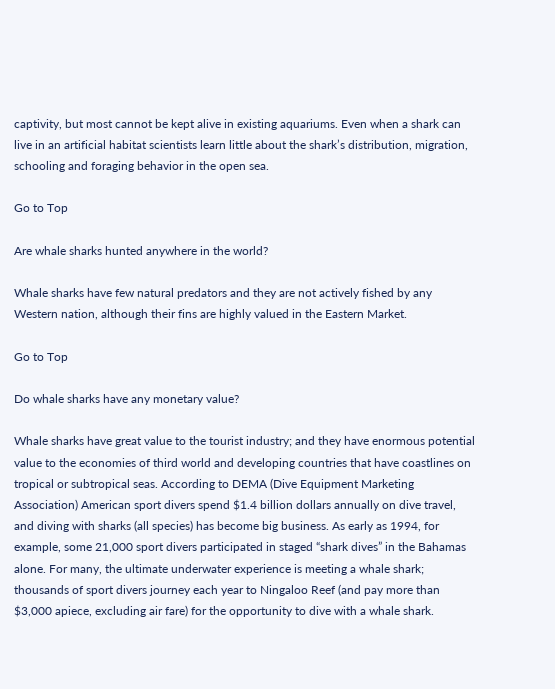captivity, but most cannot be kept alive in existing aquariums. Even when a shark can live in an artificial habitat scientists learn little about the shark’s distribution, migration, schooling and foraging behavior in the open sea.

Go to Top

Are whale sharks hunted anywhere in the world?

Whale sharks have few natural predators and they are not actively fished by any Western nation, although their fins are highly valued in the Eastern Market.

Go to Top

Do whale sharks have any monetary value?

Whale sharks have great value to the tourist industry; and they have enormous potential value to the economies of third world and developing countries that have coastlines on tropical or subtropical seas. According to DEMA (Dive Equipment Marketing Association) American sport divers spend $1.4 billion dollars annually on dive travel, and diving with sharks (all species) has become big business. As early as 1994, for example, some 21,000 sport divers participated in staged “shark dives” in the Bahamas alone. For many, the ultimate underwater experience is meeting a whale shark; thousands of sport divers journey each year to Ningaloo Reef (and pay more than $3,000 apiece, excluding air fare) for the opportunity to dive with a whale shark.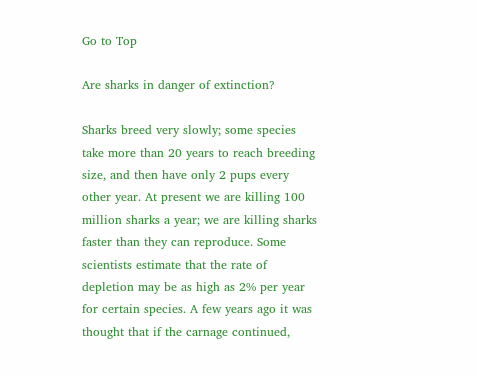Go to Top

Are sharks in danger of extinction?

Sharks breed very slowly; some species take more than 20 years to reach breeding size, and then have only 2 pups every other year. At present we are killing 100 million sharks a year; we are killing sharks faster than they can reproduce. Some scientists estimate that the rate of depletion may be as high as 2% per year for certain species. A few years ago it was thought that if the carnage continued,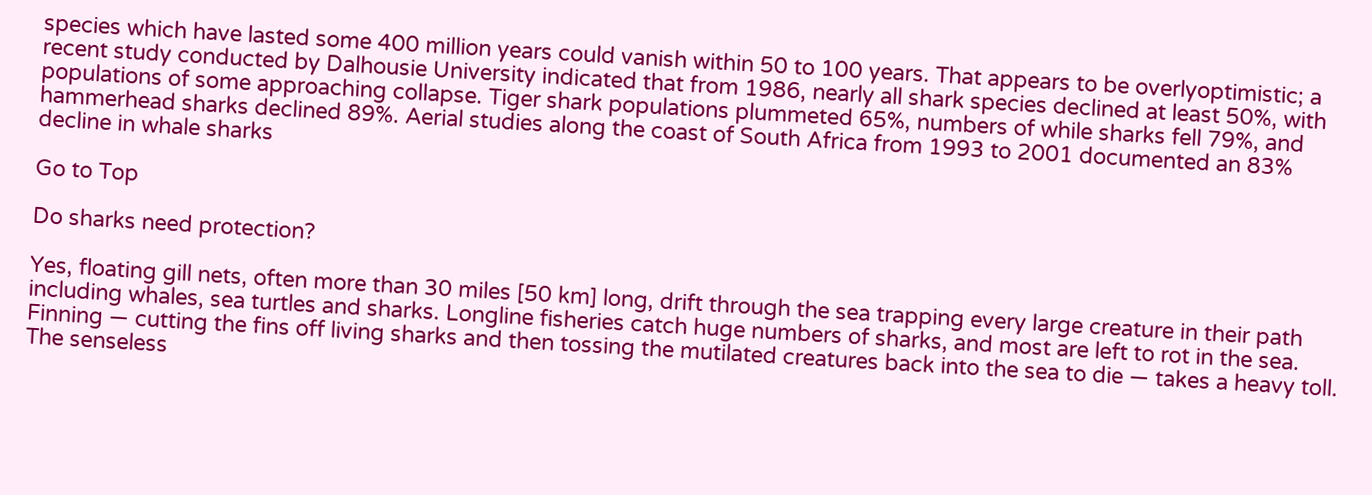species which have lasted some 400 million years could vanish within 50 to 100 years. That appears to be overlyoptimistic; a recent study conducted by Dalhousie University indicated that from 1986, nearly all shark species declined at least 50%, with populations of some approaching collapse. Tiger shark populations plummeted 65%, numbers of while sharks fell 79%, and hammerhead sharks declined 89%. Aerial studies along the coast of South Africa from 1993 to 2001 documented an 83% decline in whale sharks

Go to Top

Do sharks need protection?

Yes, floating gill nets, often more than 30 miles [50 km] long, drift through the sea trapping every large creature in their path including whales, sea turtles and sharks. Longline fisheries catch huge numbers of sharks, and most are left to rot in the sea. Finning — cutting the fins off living sharks and then tossing the mutilated creatures back into the sea to die — takes a heavy toll. The senseless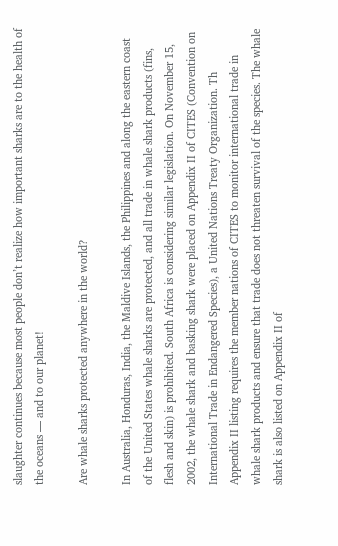slaughter continues because most people don’t realize how important sharks are to the health of the oceans — and to our planet!

Are whale sharks protected anywhere in the world?

In Australia, Honduras, India, the Maldive Islands, the Philippines and along the eastern coast of the United States whale sharks are protected, and all trade in whale shark products (fins, flesh and skin) is prohibited. South Africa is considering similar legislation. On November 15, 2002, the whale shark and basking shark were placed on Appendix II of CITES (Convention on International Trade in Endangered Species), a United Nations Treaty Organization. Th Appendix II listing requires the member nations of CITES to monitor international trade in whale shark products and ensure that trade does not threaten survival of the species. The whale shark is also listed on Appendix II of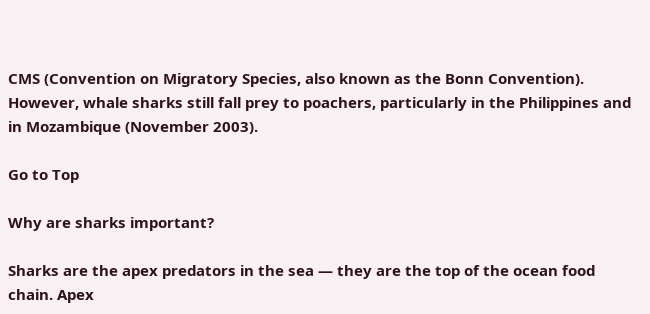CMS (Convention on Migratory Species, also known as the Bonn Convention). However, whale sharks still fall prey to poachers, particularly in the Philippines and in Mozambique (November 2003).

Go to Top

Why are sharks important?

Sharks are the apex predators in the sea — they are the top of the ocean food chain. Apex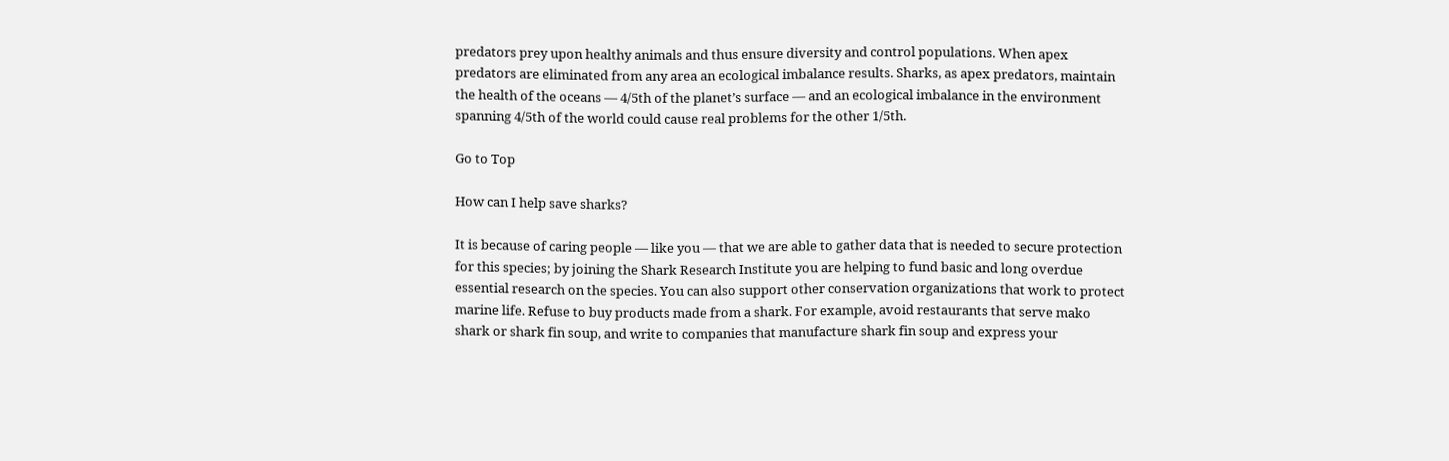predators prey upon healthy animals and thus ensure diversity and control populations. When apex predators are eliminated from any area an ecological imbalance results. Sharks, as apex predators, maintain the health of the oceans — 4/5th of the planet’s surface — and an ecological imbalance in the environment spanning 4/5th of the world could cause real problems for the other 1/5th.

Go to Top

How can I help save sharks?

It is because of caring people — like you — that we are able to gather data that is needed to secure protection for this species; by joining the Shark Research Institute you are helping to fund basic and long overdue essential research on the species. You can also support other conservation organizations that work to protect marine life. Refuse to buy products made from a shark. For example, avoid restaurants that serve mako shark or shark fin soup, and write to companies that manufacture shark fin soup and express your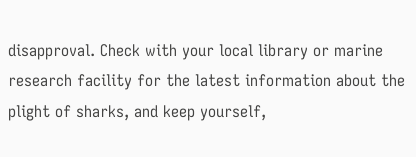disapproval. Check with your local library or marine research facility for the latest information about the plight of sharks, and keep yourself,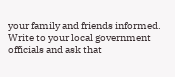your family and friends informed. Write to your local government officials and ask that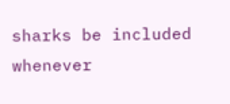sharks be included whenever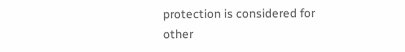protection is considered for other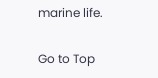marine life.

Go to Top